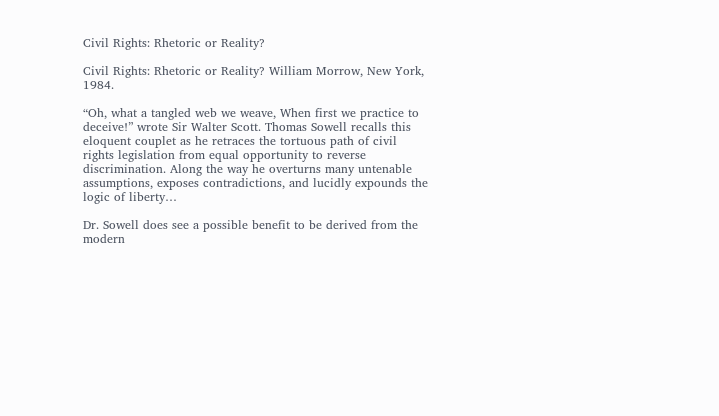Civil Rights: Rhetoric or Reality?

Civil Rights: Rhetoric or Reality? William Morrow, New York, 1984.

“Oh, what a tangled web we weave, When first we practice to deceive!” wrote Sir Walter Scott. Thomas Sowell recalls this eloquent couplet as he retraces the tortuous path of civil rights legislation from equal opportunity to reverse discrimination. Along the way he overturns many untenable assumptions, exposes contradictions, and lucidly expounds the logic of liberty…

Dr. Sowell does see a possible benefit to be derived from the modern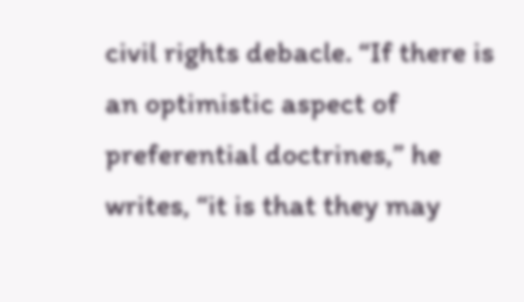civil rights debacle. “If there is an optimistic aspect of preferential doctrines,” he writes, “it is that they may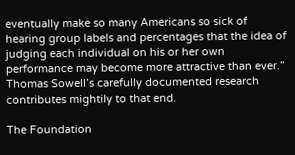eventually make so many Americans so sick of hearing group labels and percentages that the idea of judging each individual on his or her own performance may become more attractive than ever.” Thomas Sowell’s carefully documented research contributes mightily to that end.

The Foundation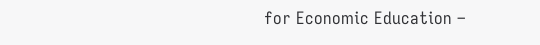for Economic Education –